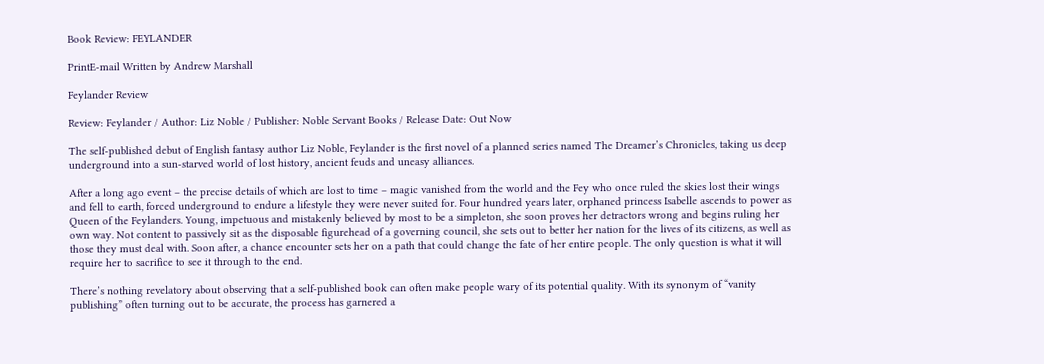Book Review: FEYLANDER

PrintE-mail Written by Andrew Marshall

Feylander Review

Review: Feylander / Author: Liz Noble / Publisher: Noble Servant Books / Release Date: Out Now

The self-published debut of English fantasy author Liz Noble, Feylander is the first novel of a planned series named The Dreamer’s Chronicles, taking us deep underground into a sun-starved world of lost history, ancient feuds and uneasy alliances.

After a long ago event – the precise details of which are lost to time – magic vanished from the world and the Fey who once ruled the skies lost their wings and fell to earth, forced underground to endure a lifestyle they were never suited for. Four hundred years later, orphaned princess Isabelle ascends to power as Queen of the Feylanders. Young, impetuous and mistakenly believed by most to be a simpleton, she soon proves her detractors wrong and begins ruling her own way. Not content to passively sit as the disposable figurehead of a governing council, she sets out to better her nation for the lives of its citizens, as well as those they must deal with. Soon after, a chance encounter sets her on a path that could change the fate of her entire people. The only question is what it will require her to sacrifice to see it through to the end.

There’s nothing revelatory about observing that a self-published book can often make people wary of its potential quality. With its synonym of “vanity publishing” often turning out to be accurate, the process has garnered a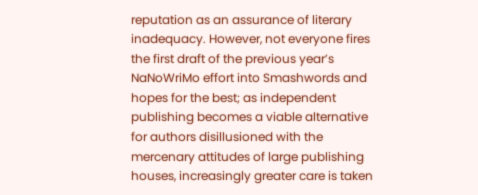reputation as an assurance of literary inadequacy. However, not everyone fires the first draft of the previous year’s NaNoWriMo effort into Smashwords and hopes for the best; as independent publishing becomes a viable alternative for authors disillusioned with the mercenary attitudes of large publishing houses, increasingly greater care is taken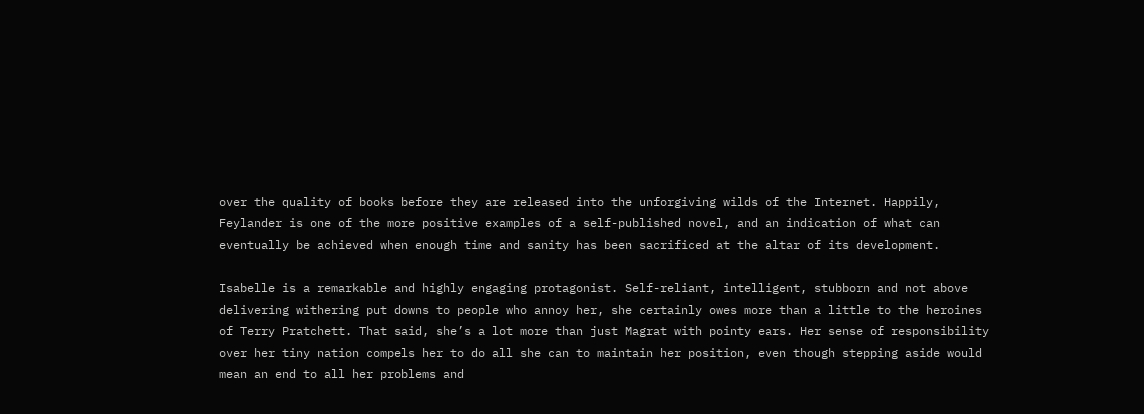over the quality of books before they are released into the unforgiving wilds of the Internet. Happily, Feylander is one of the more positive examples of a self-published novel, and an indication of what can eventually be achieved when enough time and sanity has been sacrificed at the altar of its development.

Isabelle is a remarkable and highly engaging protagonist. Self-reliant, intelligent, stubborn and not above delivering withering put downs to people who annoy her, she certainly owes more than a little to the heroines of Terry Pratchett. That said, she’s a lot more than just Magrat with pointy ears. Her sense of responsibility over her tiny nation compels her to do all she can to maintain her position, even though stepping aside would mean an end to all her problems and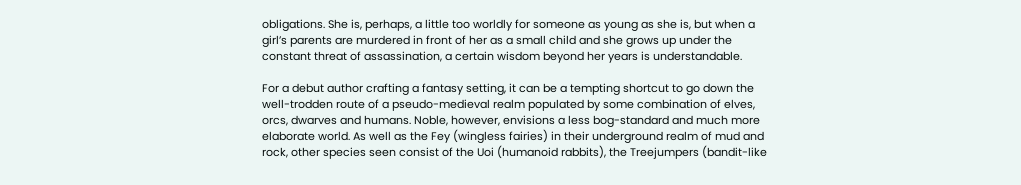obligations. She is, perhaps, a little too worldly for someone as young as she is, but when a girl’s parents are murdered in front of her as a small child and she grows up under the constant threat of assassination, a certain wisdom beyond her years is understandable.

For a debut author crafting a fantasy setting, it can be a tempting shortcut to go down the well-trodden route of a pseudo-medieval realm populated by some combination of elves, orcs, dwarves and humans. Noble, however, envisions a less bog-standard and much more elaborate world. As well as the Fey (wingless fairies) in their underground realm of mud and rock, other species seen consist of the Uoi (humanoid rabbits), the Treejumpers (bandit-like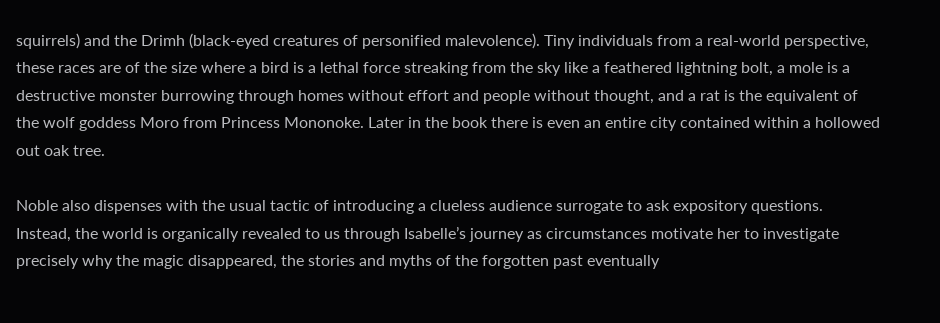squirrels) and the Drimh (black-eyed creatures of personified malevolence). Tiny individuals from a real-world perspective, these races are of the size where a bird is a lethal force streaking from the sky like a feathered lightning bolt, a mole is a destructive monster burrowing through homes without effort and people without thought, and a rat is the equivalent of the wolf goddess Moro from Princess Mononoke. Later in the book there is even an entire city contained within a hollowed out oak tree.

Noble also dispenses with the usual tactic of introducing a clueless audience surrogate to ask expository questions. Instead, the world is organically revealed to us through Isabelle’s journey as circumstances motivate her to investigate precisely why the magic disappeared, the stories and myths of the forgotten past eventually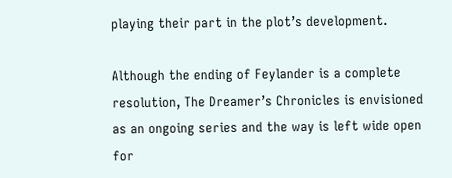playing their part in the plot’s development.

Although the ending of Feylander is a complete resolution, The Dreamer’s Chronicles is envisioned as an ongoing series and the way is left wide open for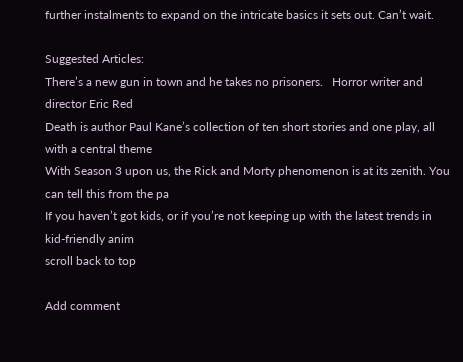further instalments to expand on the intricate basics it sets out. Can’t wait.

Suggested Articles:
There’s a new gun in town and he takes no prisoners.   Horror writer and director Eric Red
Death is author Paul Kane’s collection of ten short stories and one play, all with a central theme
With Season 3 upon us, the Rick and Morty phenomenon is at its zenith. You can tell this from the pa
If you haven’t got kids, or if you’re not keeping up with the latest trends in kid-friendly anim
scroll back to top

Add comment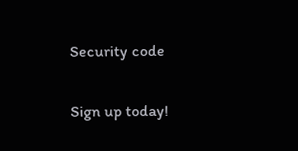Security code

Sign up today!